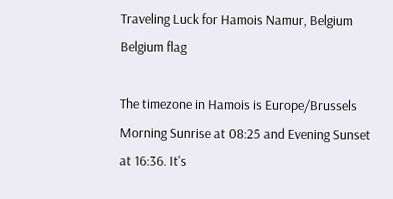Traveling Luck for Hamois Namur, Belgium Belgium flag

The timezone in Hamois is Europe/Brussels
Morning Sunrise at 08:25 and Evening Sunset at 16:36. It's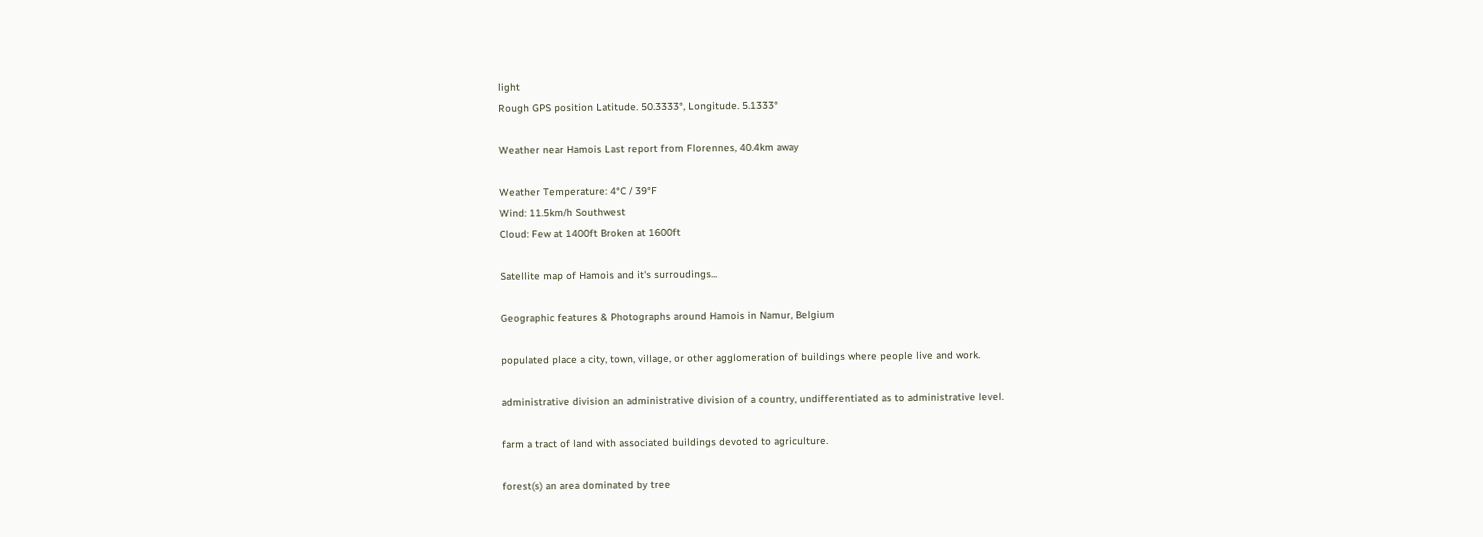light
Rough GPS position Latitude. 50.3333°, Longitude. 5.1333°

Weather near Hamois Last report from Florennes, 40.4km away

Weather Temperature: 4°C / 39°F
Wind: 11.5km/h Southwest
Cloud: Few at 1400ft Broken at 1600ft

Satellite map of Hamois and it's surroudings...

Geographic features & Photographs around Hamois in Namur, Belgium

populated place a city, town, village, or other agglomeration of buildings where people live and work.

administrative division an administrative division of a country, undifferentiated as to administrative level.

farm a tract of land with associated buildings devoted to agriculture.

forest(s) an area dominated by tree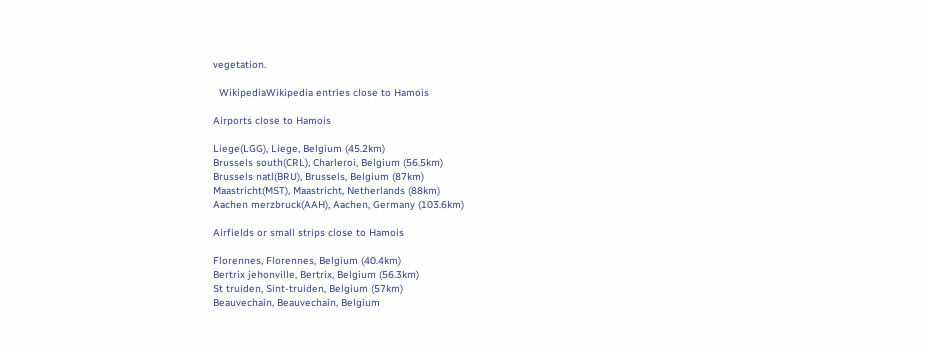vegetation.

  WikipediaWikipedia entries close to Hamois

Airports close to Hamois

Liege(LGG), Liege, Belgium (45.2km)
Brussels south(CRL), Charleroi, Belgium (56.5km)
Brussels natl(BRU), Brussels, Belgium (87km)
Maastricht(MST), Maastricht, Netherlands (88km)
Aachen merzbruck(AAH), Aachen, Germany (103.6km)

Airfields or small strips close to Hamois

Florennes, Florennes, Belgium (40.4km)
Bertrix jehonville, Bertrix, Belgium (56.3km)
St truiden, Sint-truiden, Belgium (57km)
Beauvechain, Beauvechain, Belgium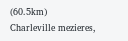(60.5km)
Charleville mezieres,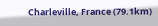Charleville, France (79.1km)